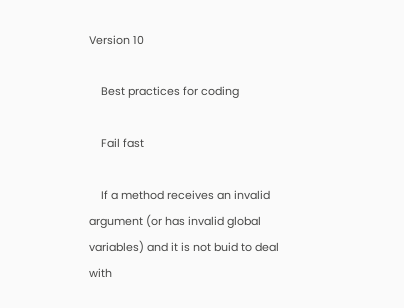Version 10

    Best practices for coding

    Fail fast

    If a method receives an invalid argument (or has invalid global variables) and it is not buid to deal with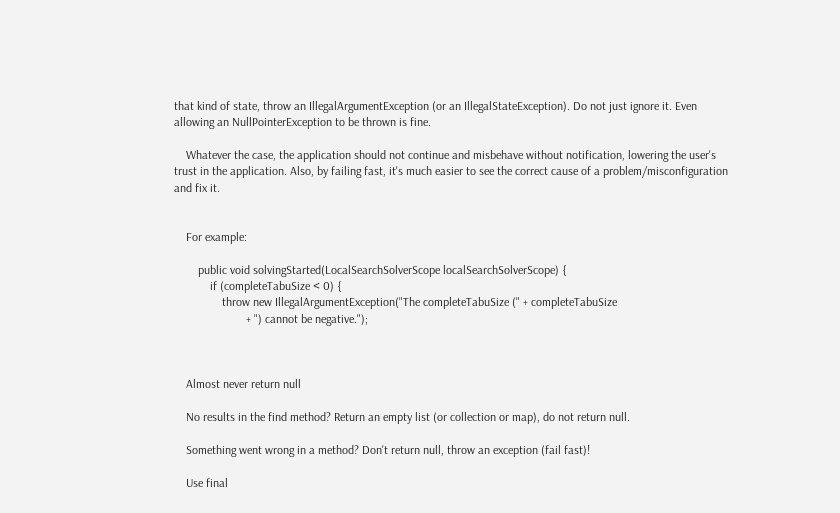that kind of state, throw an IllegalArgumentException (or an IllegalStateException). Do not just ignore it. Even allowing an NullPointerException to be thrown is fine.

    Whatever the case, the application should not continue and misbehave without notification, lowering the user's trust in the application. Also, by failing fast, it's much easier to see the correct cause of a problem/misconfiguration and fix it.


    For example:

        public void solvingStarted(LocalSearchSolverScope localSearchSolverScope) {
            if (completeTabuSize < 0) {
                throw new IllegalArgumentException("The completeTabuSize (" + completeTabuSize
                        + ") cannot be negative.");



    Almost never return null

    No results in the find method? Return an empty list (or collection or map), do not return null.

    Something went wrong in a method? Don't return null, throw an exception (fail fast)!

    Use final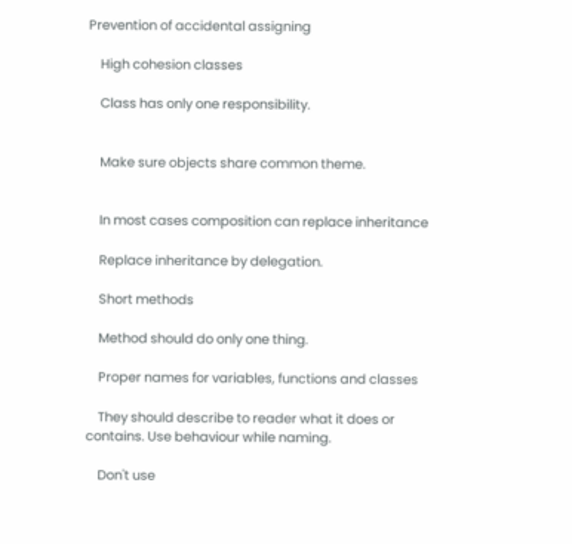Prevention of accidental assigning

    High cohesion classes

    Class has only one responsibility.


    Make sure objects share common theme.


    In most cases composition can replace inheritance

    Replace inheritance by delegation.

    Short methods

    Method should do only one thing.

    Proper names for variables, functions and classes

    They should describe to reader what it does or contains. Use behaviour while naming.

    Don't use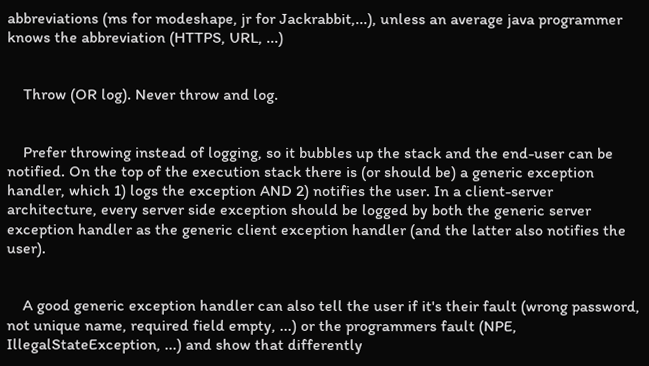abbreviations (ms for modeshape, jr for Jackrabbit,...), unless an average java programmer knows the abbreviation (HTTPS, URL, ...)


    Throw (OR log). Never throw and log.


    Prefer throwing instead of logging, so it bubbles up the stack and the end-user can be notified. On the top of the execution stack there is (or should be) a generic exception handler, which 1) logs the exception AND 2) notifies the user. In a client-server architecture, every server side exception should be logged by both the generic server exception handler as the generic client exception handler (and the latter also notifies the user).


    A good generic exception handler can also tell the user if it's their fault (wrong password, not unique name, required field empty, ...) or the programmers fault (NPE, IllegalStateException, ...) and show that differently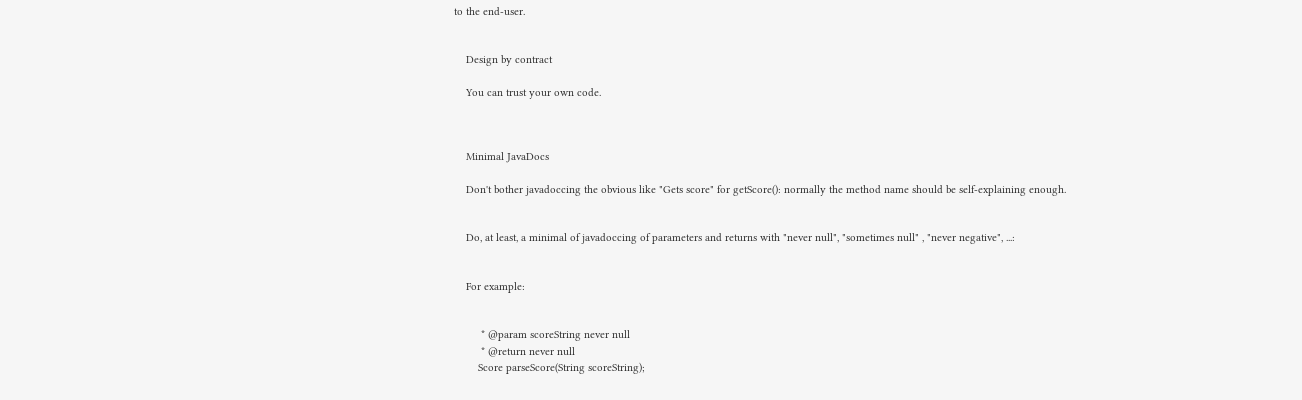to the end-user.


    Design by contract

    You can trust your own code.



    Minimal JavaDocs

    Don't bother javadoccing the obvious like "Gets score" for getScore(): normally the method name should be self-explaining enough.


    Do, at least, a minimal of javadoccing of parameters and returns with "never null", "sometimes null" , "never negative", ...:


    For example:


         * @param scoreString never null
         * @return never null
        Score parseScore(String scoreString);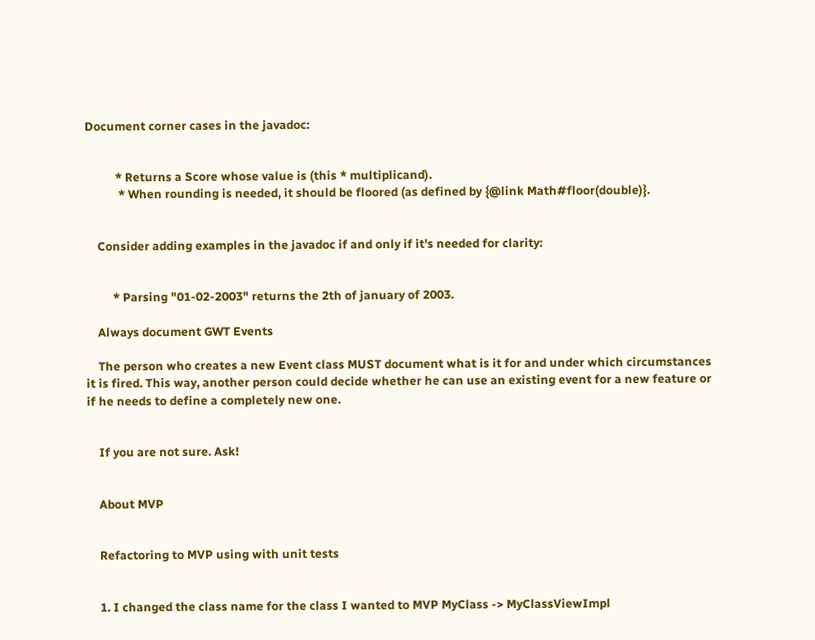Document corner cases in the javadoc:


          * Returns a Score whose value is (this * multiplicand).
           * When rounding is needed, it should be floored (as defined by {@link Math#floor(double)}.


    Consider adding examples in the javadoc if and only if it's needed for clarity:


         * Parsing "01-02-2003" returns the 2th of january of 2003.

    Always document GWT Events

    The person who creates a new Event class MUST document what is it for and under which circumstances it is fired. This way, another person could decide whether he can use an existing event for a new feature or if he needs to define a completely new one.


    If you are not sure. Ask!


    About MVP


    Refactoring to MVP using with unit tests


    1. I changed the class name for the class I wanted to MVP MyClass -> MyClassViewImpl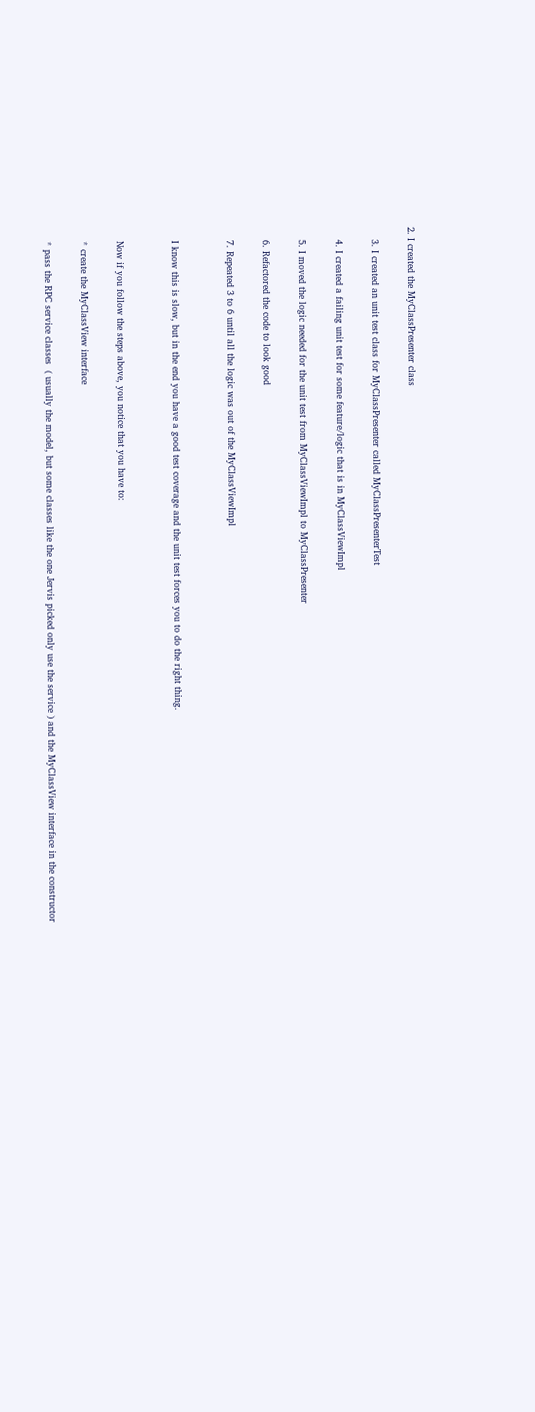2. I created the MyClassPresenter class

    3. I created an unit test class for MyClassPresenter called MyClassPresenterTest

    4. I created a failing unit test for some feature/logic that is in MyClassViewImpl

    5. I moved the logic needed for the unit test from MyClassViewImpl to MyClassPresenter

    6. Refactored the code to look good

    7. Repeated 3 to 6 until all the logic was out of the MyClassViewImpl


    I know this is slow, but in the end you have a good test coverage and the unit test forces you to do the right thing.


    Now if you follow the steps above, you notice that you have to:

    * create the MyClassView interface

    * pass the RPC service classes  ( usually the model, but some classes like the one Jervis picked only use the service ) and the MyClassView interface in the constructor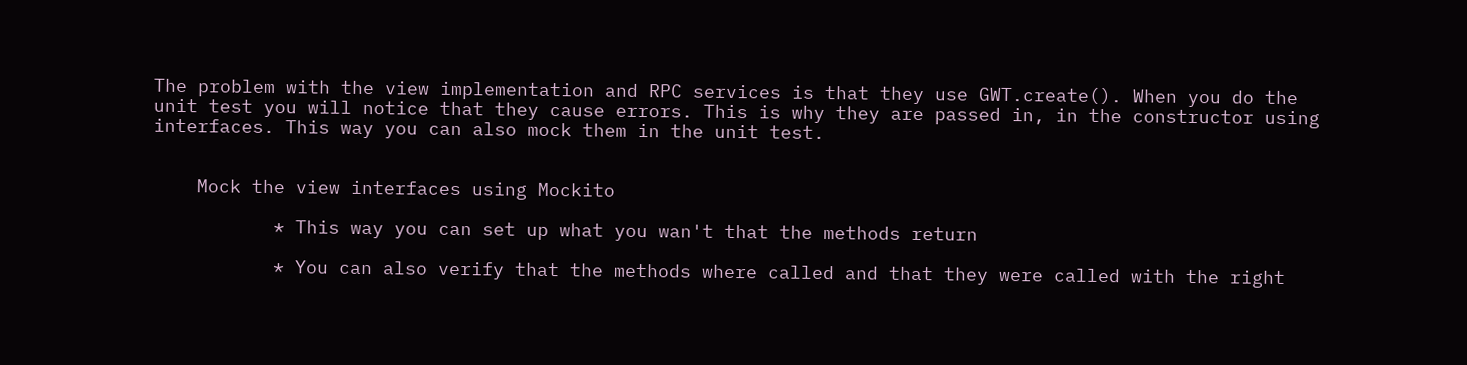The problem with the view implementation and RPC services is that they use GWT.create(). When you do the unit test you will notice that they cause errors. This is why they are passed in, in the constructor using interfaces. This way you can also mock them in the unit test.


    Mock the view interfaces using Mockito

           * This way you can set up what you wan't that the methods return

           * You can also verify that the methods where called and that they were called with the right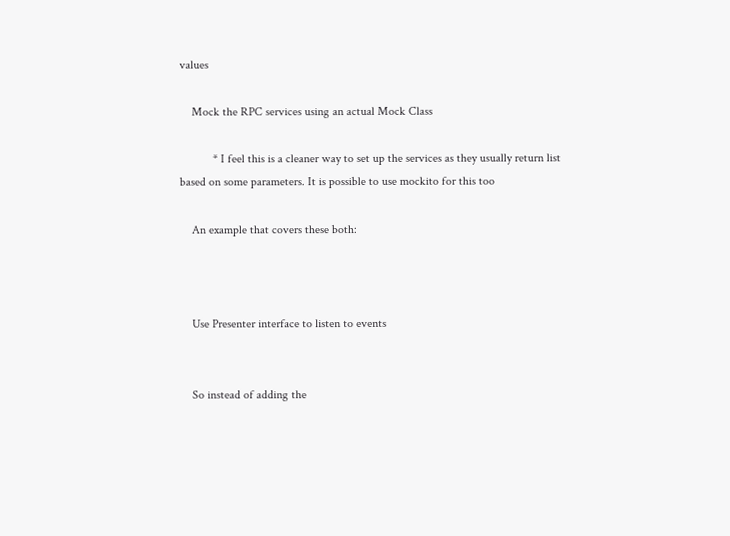values

    Mock the RPC services using an actual Mock Class

           * I feel this is a cleaner way to set up the services as they usually return list based on some parameters. It is possible to use mockito for this too

    An example that covers these both:



    Use Presenter interface to listen to events


    So instead of adding the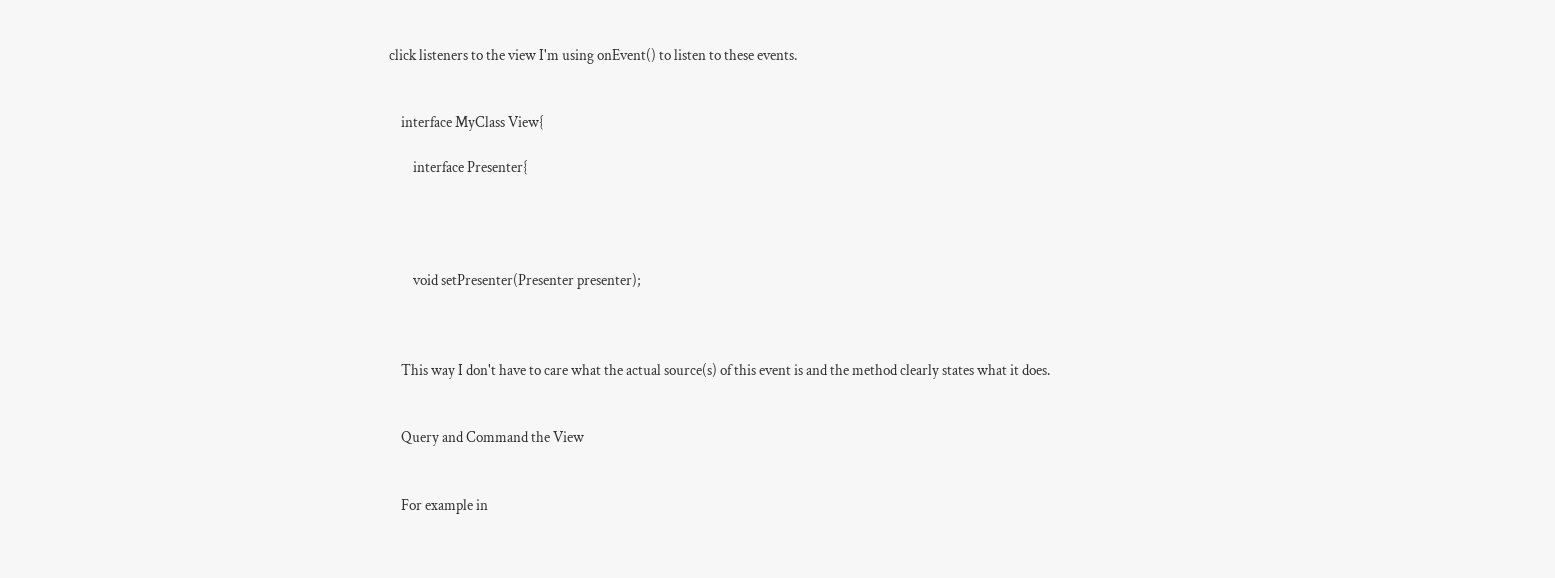click listeners to the view I'm using onEvent() to listen to these events.


    interface MyClass View{

        interface Presenter{




        void setPresenter(Presenter presenter);



    This way I don't have to care what the actual source(s) of this event is and the method clearly states what it does.


    Query and Command the View


    For example in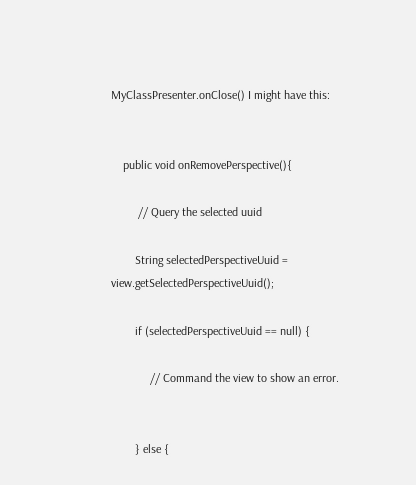MyClassPresenter.onClose() I might have this:


    public void onRemovePerspective(){

         // Query the selected uuid

        String selectedPerspectiveUuid = view.getSelectedPerspectiveUuid();

        if (selectedPerspectiveUuid == null) {

             // Command the view to show an error.


        } else {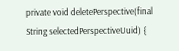private void deletePerspective(final String selectedPerspectiveUuid) {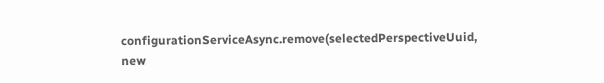configurationServiceAsync.remove(selectedPerspectiveUuid, new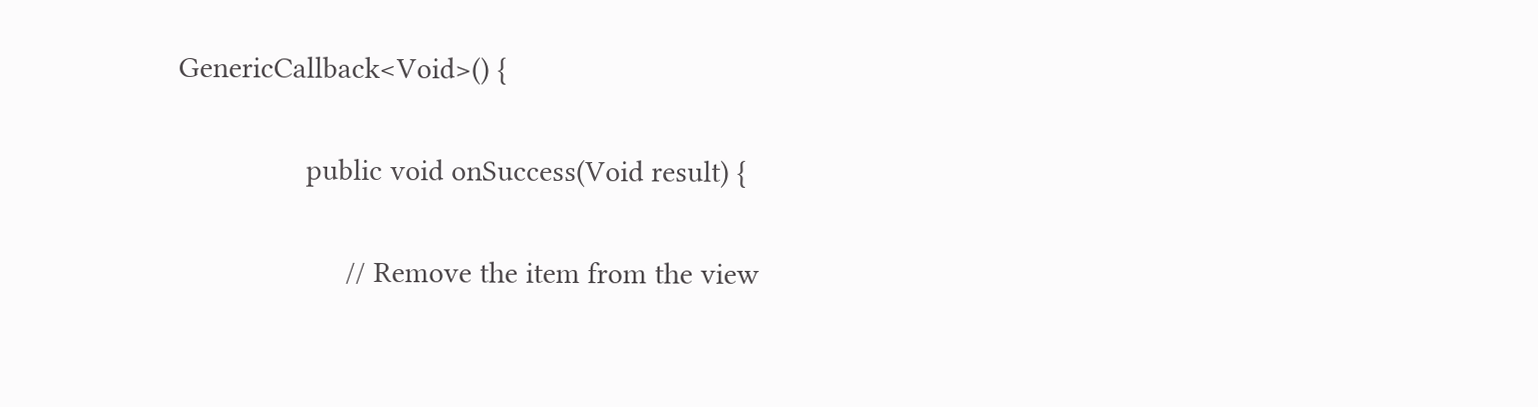GenericCallback<Void>() {

                public void onSuccess(Void result) {

                     // Remove the item from the view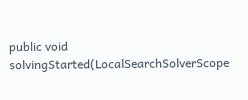public void solvingStarted(LocalSearchSolverScope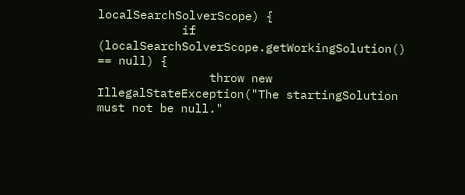localSearchSolverScope) {
            if (localSearchSolverScope.getWorkingSolution() == null) {
                throw new IllegalStateException("The startingSolution must not be null."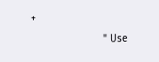+
                        " Use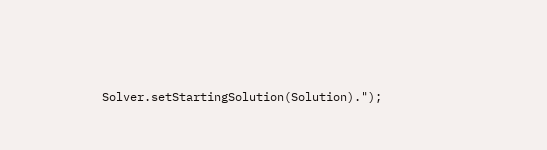Solver.setStartingSolution(Solution).");